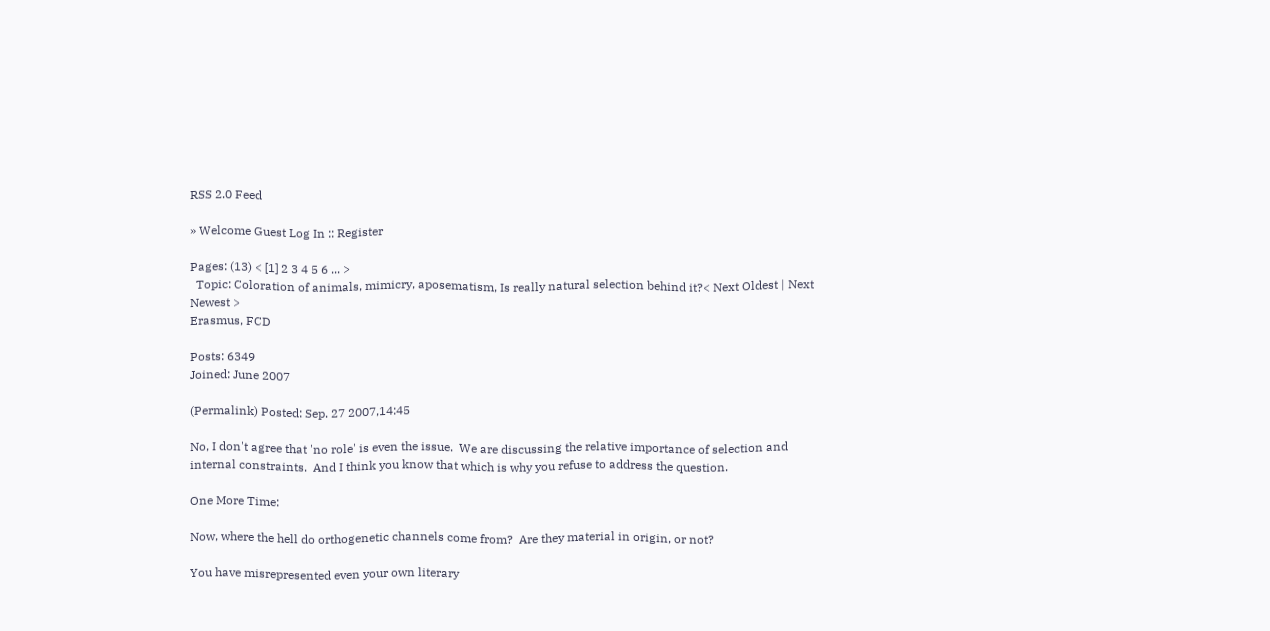RSS 2.0 Feed

» Welcome Guest Log In :: Register

Pages: (13) < [1] 2 3 4 5 6 ... >
  Topic: Coloration of animals, mimicry, aposematism, Is really natural selection behind it?< Next Oldest | Next Newest >
Erasmus, FCD

Posts: 6349
Joined: June 2007

(Permalink) Posted: Sep. 27 2007,14:45

No, I don't agree that 'no role' is even the issue.  We are discussing the relative importance of selection and internal constraints.  And I think you know that which is why you refuse to address the question.

One More Time:

Now, where the hell do orthogenetic channels come from?  Are they material in origin, or not?

You have misrepresented even your own literary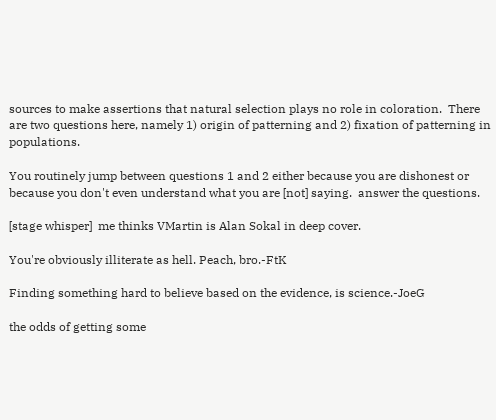sources to make assertions that natural selection plays no role in coloration.  There are two questions here, namely 1) origin of patterning and 2) fixation of patterning in populations.

You routinely jump between questions 1 and 2 either because you are dishonest or because you don't even understand what you are [not] saying.  answer the questions.

[stage whisper]  me thinks VMartin is Alan Sokal in deep cover.

You're obviously illiterate as hell. Peach, bro.-FtK

Finding something hard to believe based on the evidence, is science.-JoeG

the odds of getting some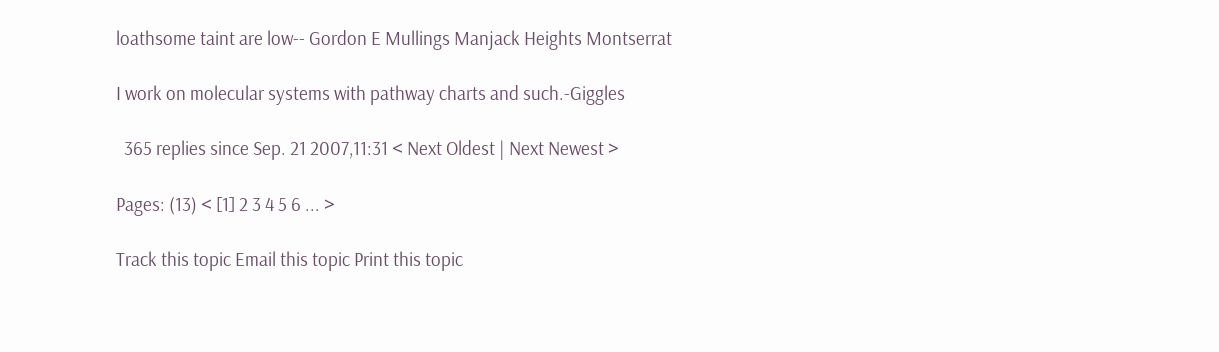loathsome taint are low-- Gordon E Mullings Manjack Heights Montserrat

I work on molecular systems with pathway charts and such.-Giggles

  365 replies since Sep. 21 2007,11:31 < Next Oldest | Next Newest >

Pages: (13) < [1] 2 3 4 5 6 ... >

Track this topic Email this topic Print this topic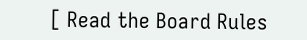[ Read the Board Rules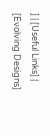] | [Useful Links] | [Evolving Designs]